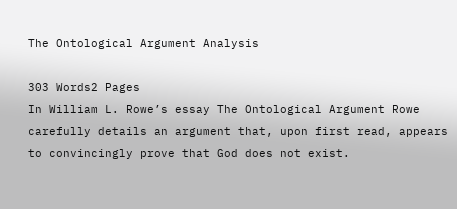The Ontological Argument Analysis

303 Words2 Pages
In William L. Rowe’s essay The Ontological Argument Rowe carefully details an argument that, upon first read, appears to convincingly prove that God does not exist.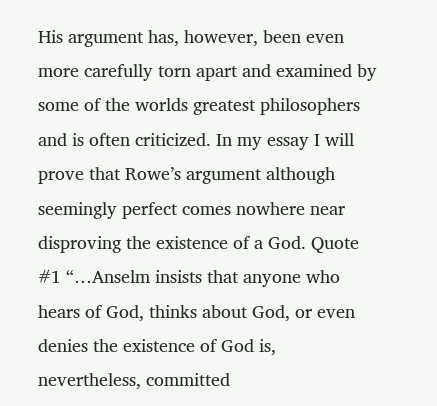His argument has, however, been even more carefully torn apart and examined by some of the worlds greatest philosophers and is often criticized. In my essay I will prove that Rowe’s argument although seemingly perfect comes nowhere near disproving the existence of a God. Quote #1 “…Anselm insists that anyone who hears of God, thinks about God, or even denies the existence of God is, nevertheless, committed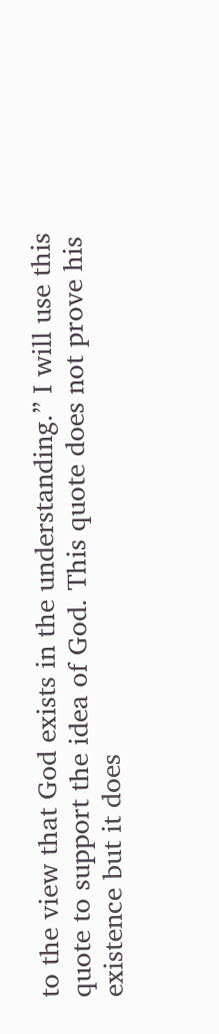to the view that God exists in the understanding.” I will use this quote to support the idea of God. This quote does not prove his existence but it does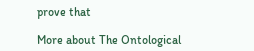prove that

More about The Ontological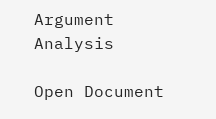Argument Analysis

Open Document